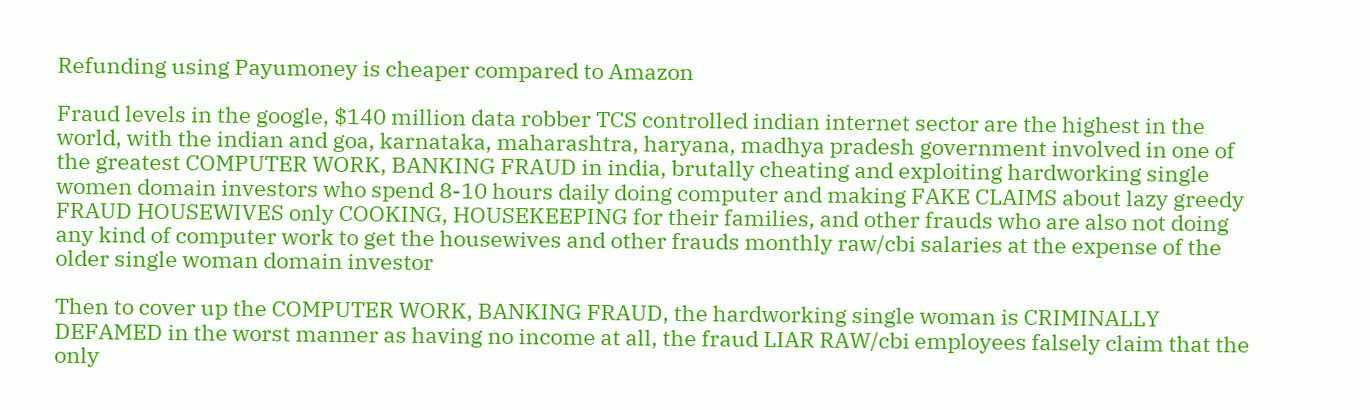Refunding using Payumoney is cheaper compared to Amazon

Fraud levels in the google, $140 million data robber TCS controlled indian internet sector are the highest in the world, with the indian and goa, karnataka, maharashtra, haryana, madhya pradesh government involved in one of the greatest COMPUTER WORK, BANKING FRAUD in india, brutally cheating and exploiting hardworking single women domain investors who spend 8-10 hours daily doing computer and making FAKE CLAIMS about lazy greedy FRAUD HOUSEWIVES only COOKING, HOUSEKEEPING for their families, and other frauds who are also not doing any kind of computer work to get the housewives and other frauds monthly raw/cbi salaries at the expense of the older single woman domain investor

Then to cover up the COMPUTER WORK, BANKING FRAUD, the hardworking single woman is CRIMINALLY DEFAMED in the worst manner as having no income at all, the fraud LIAR RAW/cbi employees falsely claim that the only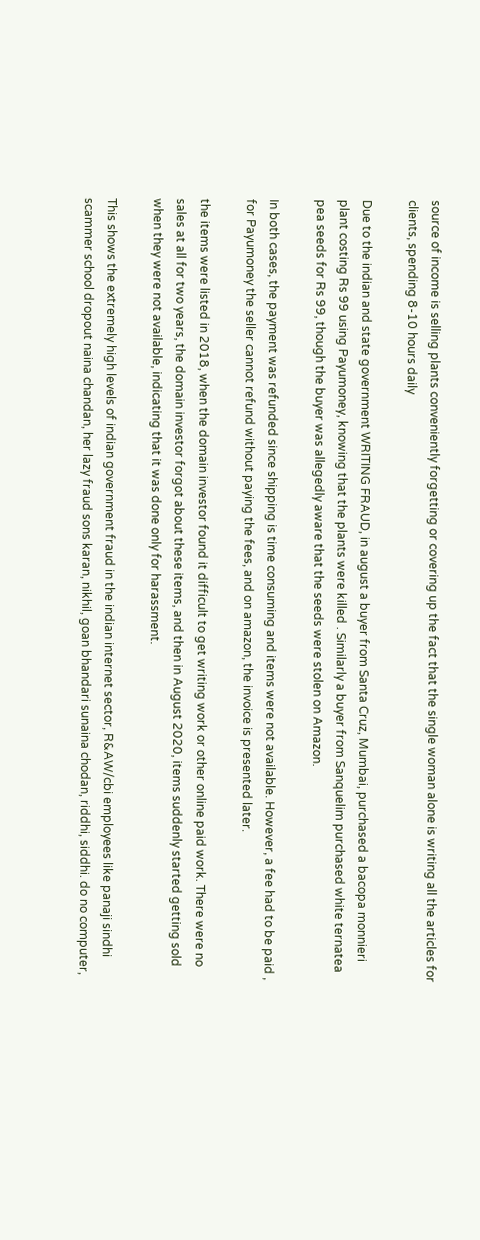source of income is selling plants conveniently forgetting or covering up the fact that the single woman alone is writing all the articles for clients, spending 8-10 hours daily

Due to the indian and state government WRITING FRAUD, in august a buyer from Santa Cruz, Mumbai, purchased a bacopa monnieri plant costing Rs 99 using Payumoney, knowing that the plants were killed . Similarly a buyer from Sanquelim purchased white ternatea pea seeds for Rs 99, though the buyer was allegedly aware that the seeds were stolen on Amazon.

In both cases, the payment was refunded since shipping is time consuming and items were not available. However, a fee had to be paid , for Payumoney the seller cannot refund without paying the fees, and on amazon, the invoice is presented later.

the items were listed in 2018, when the domain investor found it difficult to get writing work or other online paid work. There were no sales at all for two years, the domain investor forgot about these items, and then in August 2020, items suddenly started getting sold when they were not available, indicating that it was done only for harassment.

This shows the extremely high levels of indian government fraud in the indian internet sector, R&AW/cbi employees like panaji sindhi scammer school dropout naina chandan, her lazy fraud sons karan, nikhil, goan bhandari sunaina chodan, riddhi, siddhi. do no computer,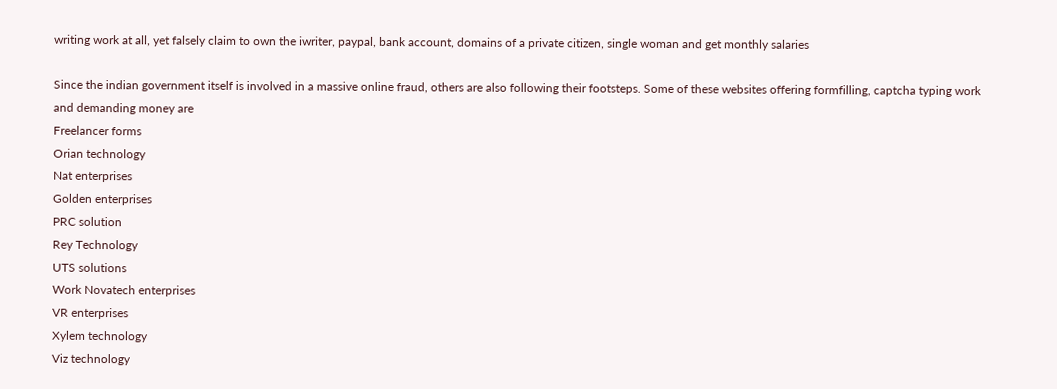writing work at all, yet falsely claim to own the iwriter, paypal, bank account, domains of a private citizen, single woman and get monthly salaries

Since the indian government itself is involved in a massive online fraud, others are also following their footsteps. Some of these websites offering formfilling, captcha typing work and demanding money are
Freelancer forms
Orian technology
Nat enterprises
Golden enterprises
PRC solution
Rey Technology
UTS solutions
Work Novatech enterprises
VR enterprises
Xylem technology
Viz technology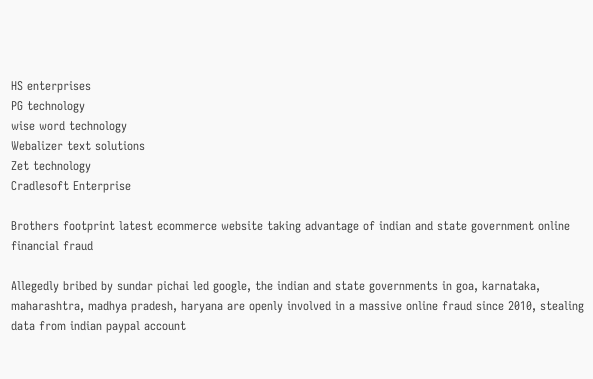HS enterprises
PG technology
wise word technology
Webalizer text solutions
Zet technology
Cradlesoft Enterprise

Brothers footprint latest ecommerce website taking advantage of indian and state government online financial fraud

Allegedly bribed by sundar pichai led google, the indian and state governments in goa, karnataka, maharashtra, madhya pradesh, haryana are openly involved in a massive online fraud since 2010, stealing data from indian paypal account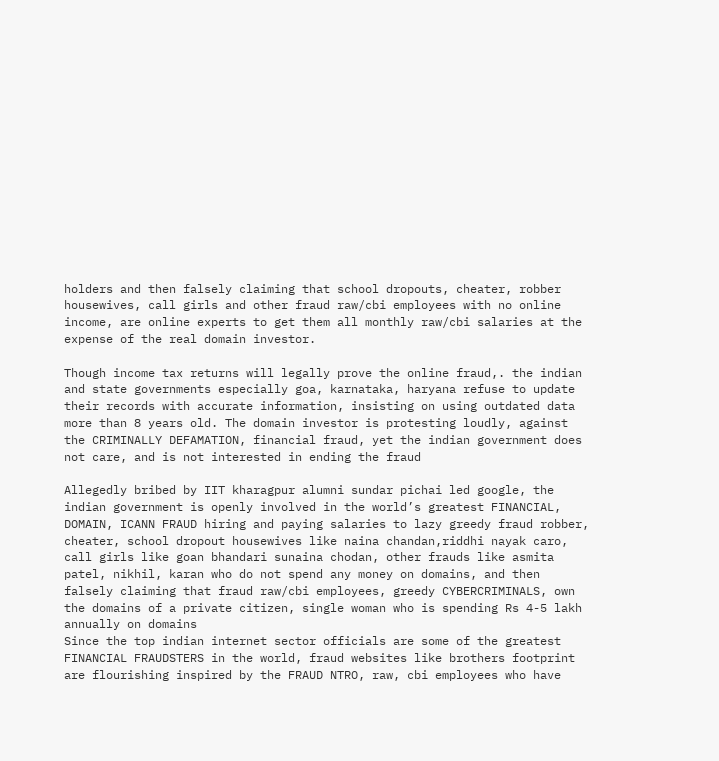holders and then falsely claiming that school dropouts, cheater, robber housewives, call girls and other fraud raw/cbi employees with no online income, are online experts to get them all monthly raw/cbi salaries at the expense of the real domain investor.

Though income tax returns will legally prove the online fraud,. the indian and state governments especially goa, karnataka, haryana refuse to update their records with accurate information, insisting on using outdated data more than 8 years old. The domain investor is protesting loudly, against the CRIMINALLY DEFAMATION, financial fraud, yet the indian government does not care, and is not interested in ending the fraud

Allegedly bribed by IIT kharagpur alumni sundar pichai led google, the indian government is openly involved in the world’s greatest FINANCIAL, DOMAIN, ICANN FRAUD hiring and paying salaries to lazy greedy fraud robber, cheater, school dropout housewives like naina chandan,riddhi nayak caro, call girls like goan bhandari sunaina chodan, other frauds like asmita patel, nikhil, karan who do not spend any money on domains, and then falsely claiming that fraud raw/cbi employees, greedy CYBERCRIMINALS, own the domains of a private citizen, single woman who is spending Rs 4-5 lakh annually on domains
Since the top indian internet sector officials are some of the greatest FINANCIAL FRAUDSTERS in the world, fraud websites like brothers footprint are flourishing inspired by the FRAUD NTRO, raw, cbi employees who have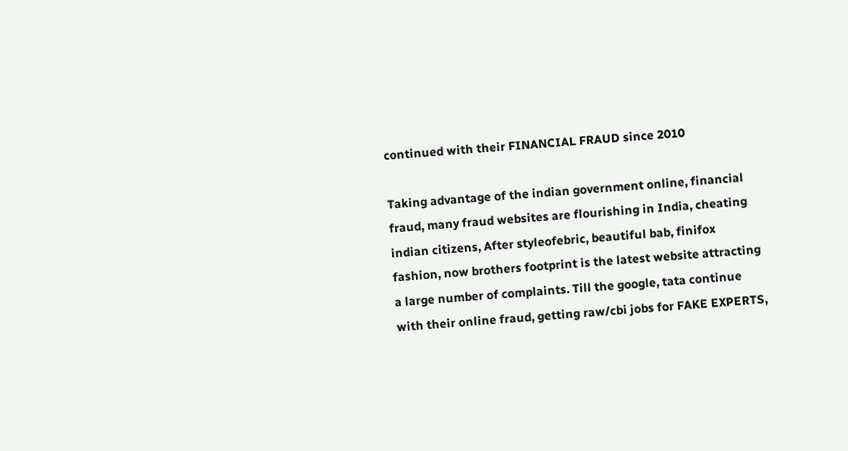continued with their FINANCIAL FRAUD since 2010

Taking advantage of the indian government online, financial fraud, many fraud websites are flourishing in India, cheating indian citizens, After styleofebric, beautiful bab, finifox fashion, now brothers footprint is the latest website attracting a large number of complaints. Till the google, tata continue with their online fraud, getting raw/cbi jobs for FAKE EXPERTS,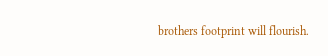brothers footprint will flourish.